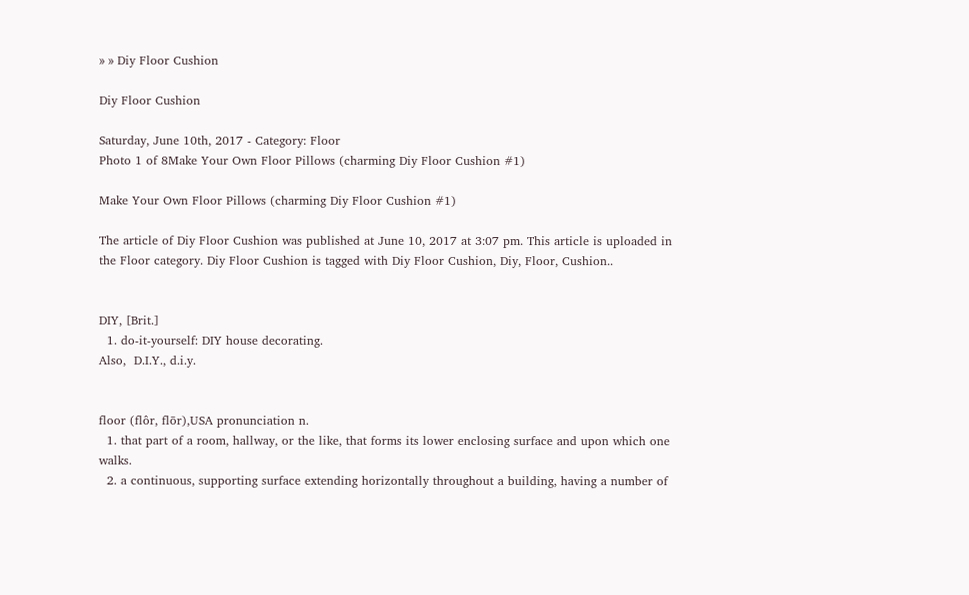» » Diy Floor Cushion

Diy Floor Cushion

Saturday, June 10th, 2017 - Category: Floor
Photo 1 of 8Make Your Own Floor Pillows (charming Diy Floor Cushion #1)

Make Your Own Floor Pillows (charming Diy Floor Cushion #1)

The article of Diy Floor Cushion was published at June 10, 2017 at 3:07 pm. This article is uploaded in the Floor category. Diy Floor Cushion is tagged with Diy Floor Cushion, Diy, Floor, Cushion..


DIY, [Brit.]
  1. do-it-yourself: DIY house decorating.
Also,  D.I.Y., d.i.y.


floor (flôr, flōr),USA pronunciation n.
  1. that part of a room, hallway, or the like, that forms its lower enclosing surface and upon which one walks.
  2. a continuous, supporting surface extending horizontally throughout a building, having a number of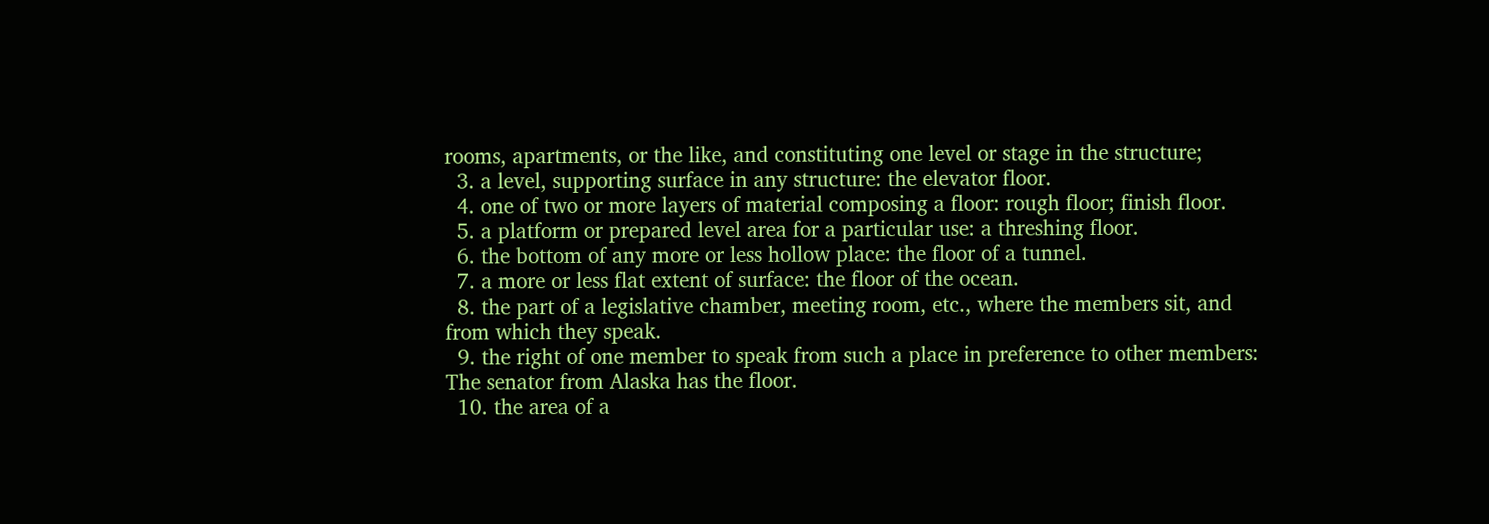rooms, apartments, or the like, and constituting one level or stage in the structure;
  3. a level, supporting surface in any structure: the elevator floor.
  4. one of two or more layers of material composing a floor: rough floor; finish floor.
  5. a platform or prepared level area for a particular use: a threshing floor.
  6. the bottom of any more or less hollow place: the floor of a tunnel.
  7. a more or less flat extent of surface: the floor of the ocean.
  8. the part of a legislative chamber, meeting room, etc., where the members sit, and from which they speak.
  9. the right of one member to speak from such a place in preference to other members: The senator from Alaska has the floor.
  10. the area of a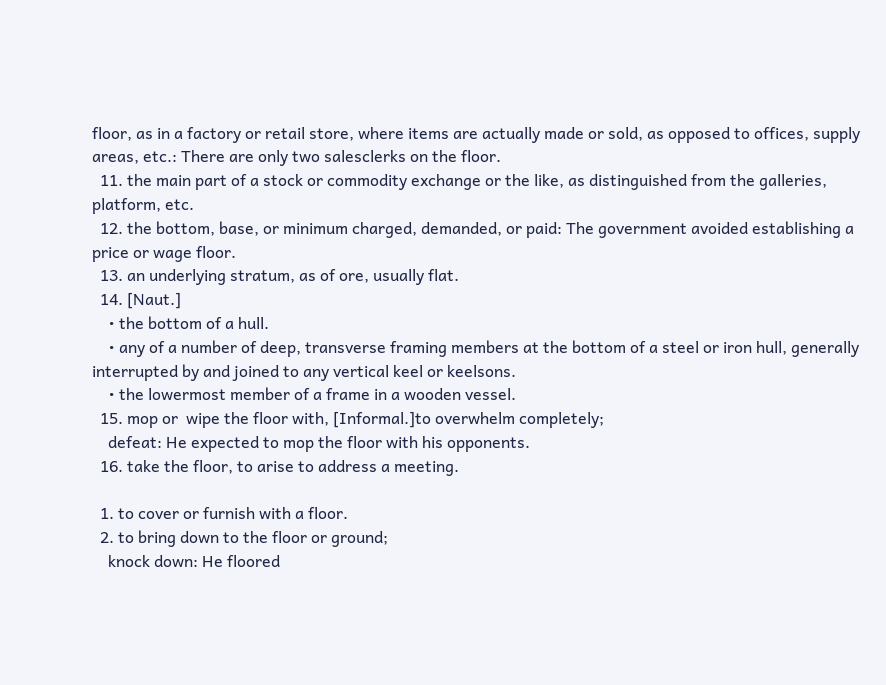floor, as in a factory or retail store, where items are actually made or sold, as opposed to offices, supply areas, etc.: There are only two salesclerks on the floor.
  11. the main part of a stock or commodity exchange or the like, as distinguished from the galleries, platform, etc.
  12. the bottom, base, or minimum charged, demanded, or paid: The government avoided establishing a price or wage floor.
  13. an underlying stratum, as of ore, usually flat.
  14. [Naut.]
    • the bottom of a hull.
    • any of a number of deep, transverse framing members at the bottom of a steel or iron hull, generally interrupted by and joined to any vertical keel or keelsons.
    • the lowermost member of a frame in a wooden vessel.
  15. mop or  wipe the floor with, [Informal.]to overwhelm completely;
    defeat: He expected to mop the floor with his opponents.
  16. take the floor, to arise to address a meeting.

  1. to cover or furnish with a floor.
  2. to bring down to the floor or ground;
    knock down: He floored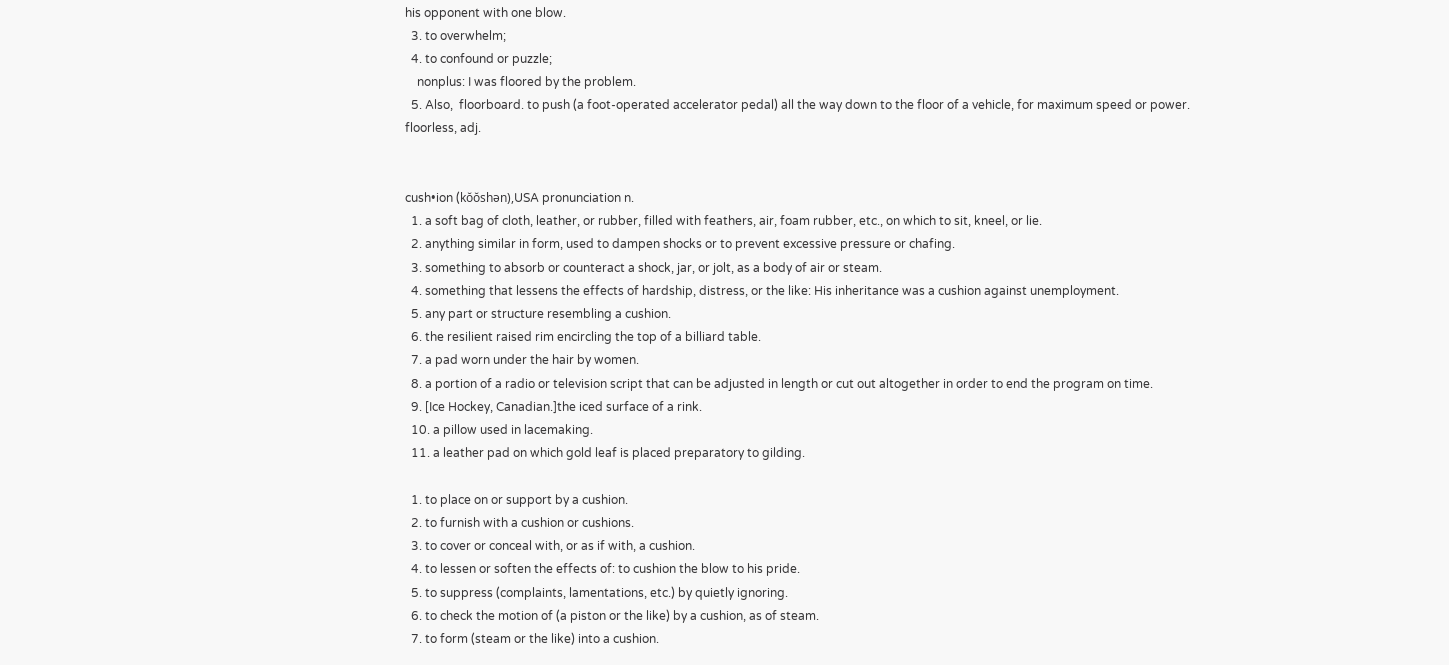his opponent with one blow.
  3. to overwhelm;
  4. to confound or puzzle;
    nonplus: I was floored by the problem.
  5. Also,  floorboard. to push (a foot-operated accelerator pedal) all the way down to the floor of a vehicle, for maximum speed or power.
floorless, adj.


cush•ion (kŏŏshən),USA pronunciation n.
  1. a soft bag of cloth, leather, or rubber, filled with feathers, air, foam rubber, etc., on which to sit, kneel, or lie.
  2. anything similar in form, used to dampen shocks or to prevent excessive pressure or chafing.
  3. something to absorb or counteract a shock, jar, or jolt, as a body of air or steam.
  4. something that lessens the effects of hardship, distress, or the like: His inheritance was a cushion against unemployment.
  5. any part or structure resembling a cushion.
  6. the resilient raised rim encircling the top of a billiard table.
  7. a pad worn under the hair by women.
  8. a portion of a radio or television script that can be adjusted in length or cut out altogether in order to end the program on time.
  9. [Ice Hockey, Canadian.]the iced surface of a rink.
  10. a pillow used in lacemaking.
  11. a leather pad on which gold leaf is placed preparatory to gilding.

  1. to place on or support by a cushion.
  2. to furnish with a cushion or cushions.
  3. to cover or conceal with, or as if with, a cushion.
  4. to lessen or soften the effects of: to cushion the blow to his pride.
  5. to suppress (complaints, lamentations, etc.) by quietly ignoring.
  6. to check the motion of (a piston or the like) by a cushion, as of steam.
  7. to form (steam or the like) into a cushion.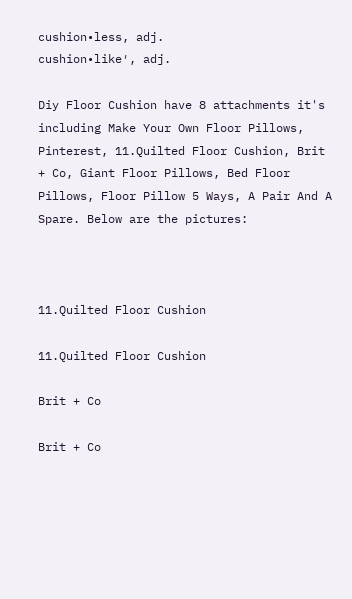cushion•less, adj.
cushion•like′, adj.

Diy Floor Cushion have 8 attachments it's including Make Your Own Floor Pillows, Pinterest, 11.Quilted Floor Cushion, Brit + Co, Giant Floor Pillows, Bed Floor Pillows, Floor Pillow 5 Ways, A Pair And A Spare. Below are the pictures:



11.Quilted Floor Cushion

11.Quilted Floor Cushion

Brit + Co

Brit + Co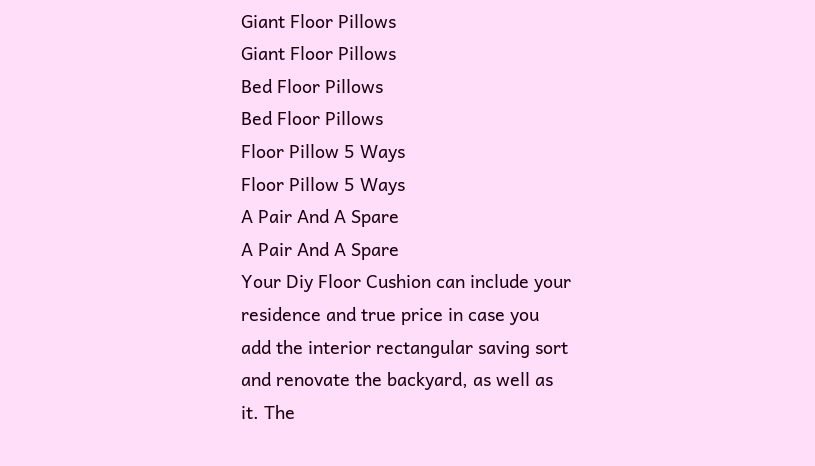Giant Floor Pillows
Giant Floor Pillows
Bed Floor Pillows
Bed Floor Pillows
Floor Pillow 5 Ways
Floor Pillow 5 Ways
A Pair And A Spare
A Pair And A Spare
Your Diy Floor Cushion can include your residence and true price in case you add the interior rectangular saving sort and renovate the backyard, as well as it. The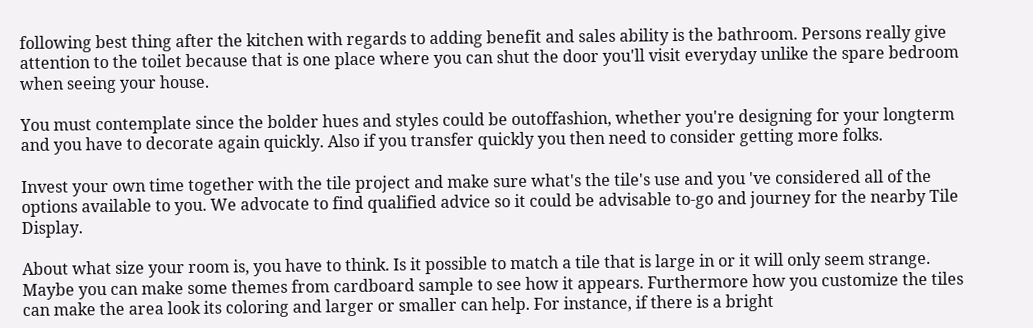following best thing after the kitchen with regards to adding benefit and sales ability is the bathroom. Persons really give attention to the toilet because that is one place where you can shut the door you'll visit everyday unlike the spare bedroom when seeing your house.

You must contemplate since the bolder hues and styles could be outoffashion, whether you're designing for your longterm and you have to decorate again quickly. Also if you transfer quickly you then need to consider getting more folks.

Invest your own time together with the tile project and make sure what's the tile's use and you 've considered all of the options available to you. We advocate to find qualified advice so it could be advisable to-go and journey for the nearby Tile Display.

About what size your room is, you have to think. Is it possible to match a tile that is large in or it will only seem strange. Maybe you can make some themes from cardboard sample to see how it appears. Furthermore how you customize the tiles can make the area look its coloring and larger or smaller can help. For instance, if there is a bright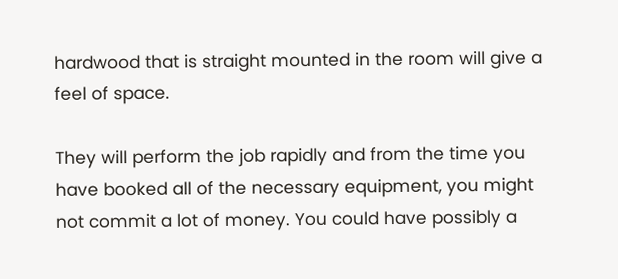hardwood that is straight mounted in the room will give a feel of space.

They will perform the job rapidly and from the time you have booked all of the necessary equipment, you might not commit a lot of money. You could have possibly a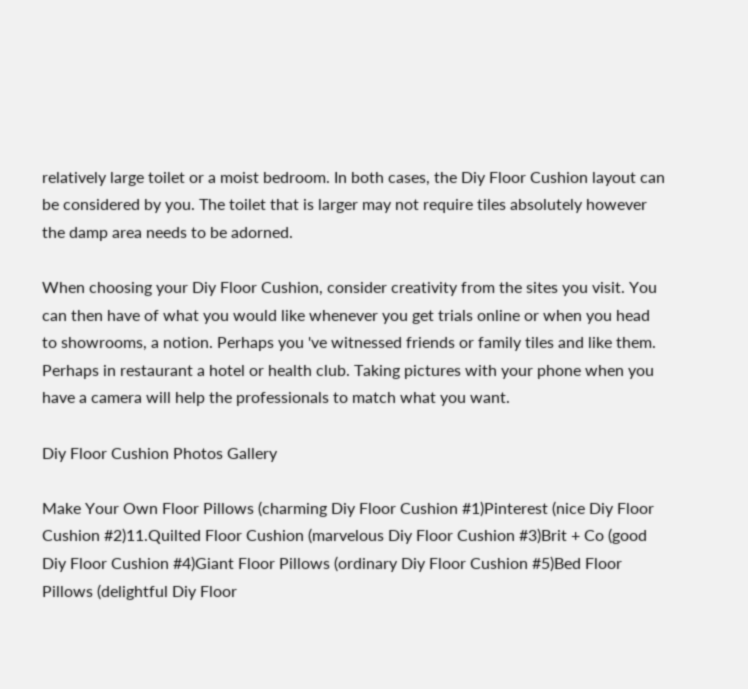relatively large toilet or a moist bedroom. In both cases, the Diy Floor Cushion layout can be considered by you. The toilet that is larger may not require tiles absolutely however the damp area needs to be adorned.

When choosing your Diy Floor Cushion, consider creativity from the sites you visit. You can then have of what you would like whenever you get trials online or when you head to showrooms, a notion. Perhaps you 've witnessed friends or family tiles and like them. Perhaps in restaurant a hotel or health club. Taking pictures with your phone when you have a camera will help the professionals to match what you want.

Diy Floor Cushion Photos Gallery

Make Your Own Floor Pillows (charming Diy Floor Cushion #1)Pinterest (nice Diy Floor Cushion #2)11.Quilted Floor Cushion (marvelous Diy Floor Cushion #3)Brit + Co (good Diy Floor Cushion #4)Giant Floor Pillows (ordinary Diy Floor Cushion #5)Bed Floor Pillows (delightful Diy Floor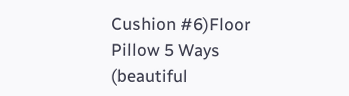Cushion #6)Floor Pillow 5 Ways (beautiful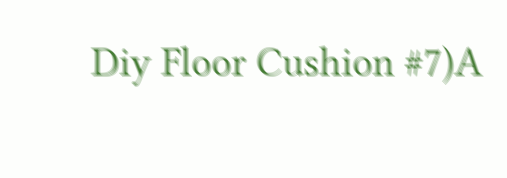Diy Floor Cushion #7)A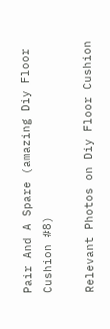Pair And A Spare (amazing Diy Floor Cushion #8)

Relevant Photos on Diy Floor Cushion